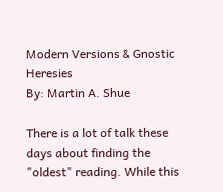Modern Versions & Gnostic Heresies
By: Martin A. Shue

There is a lot of talk these days about finding the "oldest" reading. While this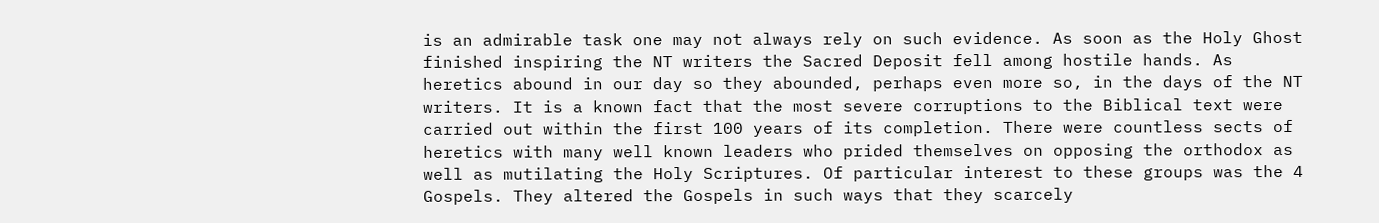is an admirable task one may not always rely on such evidence. As soon as the Holy Ghost finished inspiring the NT writers the Sacred Deposit fell among hostile hands. As heretics abound in our day so they abounded, perhaps even more so, in the days of the NT writers. It is a known fact that the most severe corruptions to the Biblical text were carried out within the first 100 years of its completion. There were countless sects of heretics with many well known leaders who prided themselves on opposing the orthodox as well as mutilating the Holy Scriptures. Of particular interest to these groups was the 4 Gospels. They altered the Gospels in such ways that they scarcely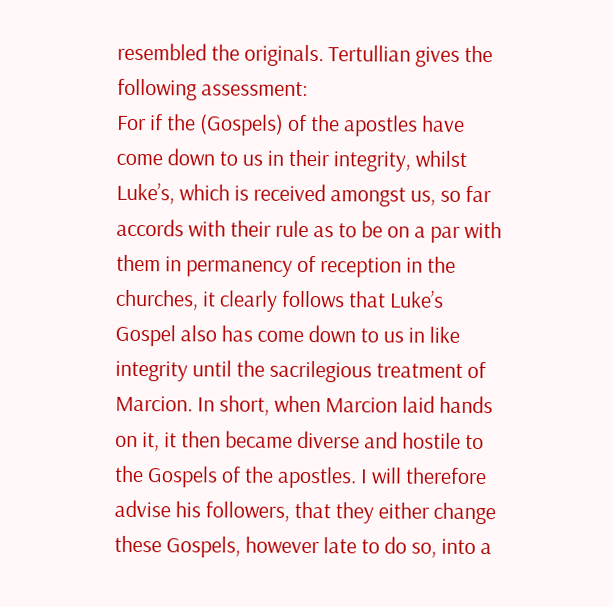resembled the originals. Tertullian gives the following assessment:
For if the (Gospels) of the apostles have come down to us in their integrity, whilst Luke’s, which is received amongst us, so far accords with their rule as to be on a par with them in permanency of reception in the churches, it clearly follows that Luke’s Gospel also has come down to us in like integrity until the sacrilegious treatment of Marcion. In short, when Marcion laid hands on it, it then became diverse and hostile to the Gospels of the apostles. I will therefore advise his followers, that they either change these Gospels, however late to do so, into a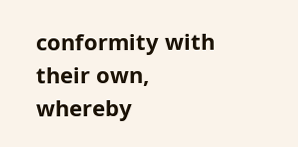conformity with their own, whereby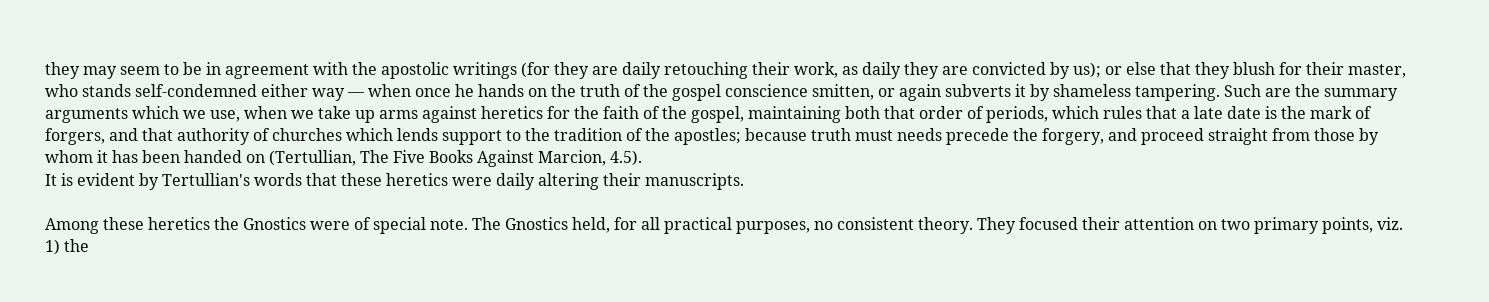they may seem to be in agreement with the apostolic writings (for they are daily retouching their work, as daily they are convicted by us); or else that they blush for their master, who stands self-condemned either way — when once he hands on the truth of the gospel conscience smitten, or again subverts it by shameless tampering. Such are the summary arguments which we use, when we take up arms against heretics for the faith of the gospel, maintaining both that order of periods, which rules that a late date is the mark of forgers, and that authority of churches which lends support to the tradition of the apostles; because truth must needs precede the forgery, and proceed straight from those by whom it has been handed on (Tertullian, The Five Books Against Marcion, 4.5).
It is evident by Tertullian's words that these heretics were daily altering their manuscripts.

Among these heretics the Gnostics were of special note. The Gnostics held, for all practical purposes, no consistent theory. They focused their attention on two primary points, viz. 1) the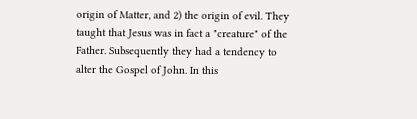origin of Matter, and 2) the origin of evil. They taught that Jesus was in fact a "creature" of the Father. Subsequently they had a tendency to alter the Gospel of John. In this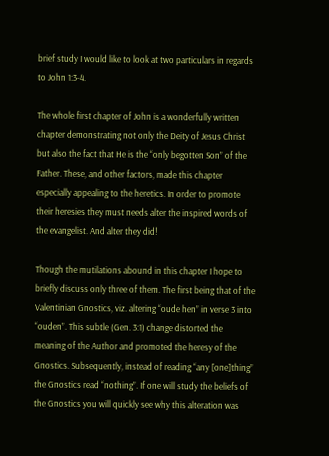brief study I would like to look at two particulars in regards to John 1:3-4.

The whole first chapter of John is a wonderfully written chapter demonstrating not only the Deity of Jesus Christ but also the fact that He is the “only begotten Son” of the Father. These, and other factors, made this chapter especially appealing to the heretics. In order to promote their heresies they must needs alter the inspired words of the evangelist. And alter they did!

Though the mutilations abound in this chapter I hope to briefly discuss only three of them. The first being that of the Valentinian Gnostics, viz. altering “oude hen” in verse 3 into “ouden”. This subtle (Gen. 3:1) change distorted the meaning of the Author and promoted the heresy of the Gnostics. Subsequently, instead of reading “any [one]thing” the Gnostics read “nothing”. If one will study the beliefs of the Gnostics you will quickly see why this alteration was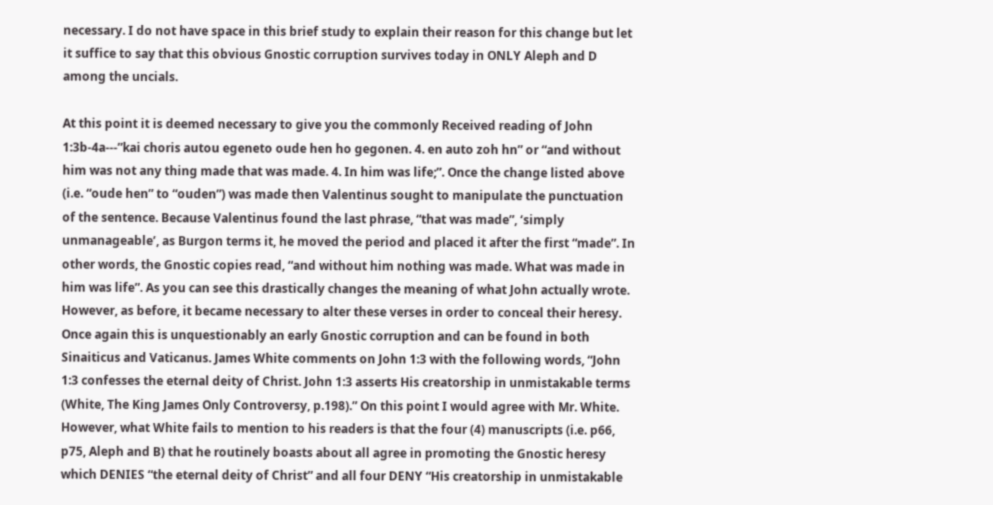necessary. I do not have space in this brief study to explain their reason for this change but let it suffice to say that this obvious Gnostic corruption survives today in ONLY Aleph and D among the uncials.

At this point it is deemed necessary to give you the commonly Received reading of John 1:3b-4a---”kai choris autou egeneto oude hen ho gegonen. 4. en auto zoh hn” or “and without him was not any thing made that was made. 4. In him was life;”. Once the change listed above (i.e. “oude hen” to “ouden”) was made then Valentinus sought to manipulate the punctuation of the sentence. Because Valentinus found the last phrase, “that was made”, ‘simply unmanageable’, as Burgon terms it, he moved the period and placed it after the first “made”. In other words, the Gnostic copies read, “and without him nothing was made. What was made in him was life”. As you can see this drastically changes the meaning of what John actually wrote. However, as before, it became necessary to alter these verses in order to conceal their heresy. Once again this is unquestionably an early Gnostic corruption and can be found in both Sinaiticus and Vaticanus. James White comments on John 1:3 with the following words, “John 1:3 confesses the eternal deity of Christ. John 1:3 asserts His creatorship in unmistakable terms (White, The King James Only Controversy, p.198).” On this point I would agree with Mr. White. However, what White fails to mention to his readers is that the four (4) manuscripts (i.e. p66, p75, Aleph and B) that he routinely boasts about all agree in promoting the Gnostic heresy which DENIES “the eternal deity of Christ” and all four DENY “His creatorship in unmistakable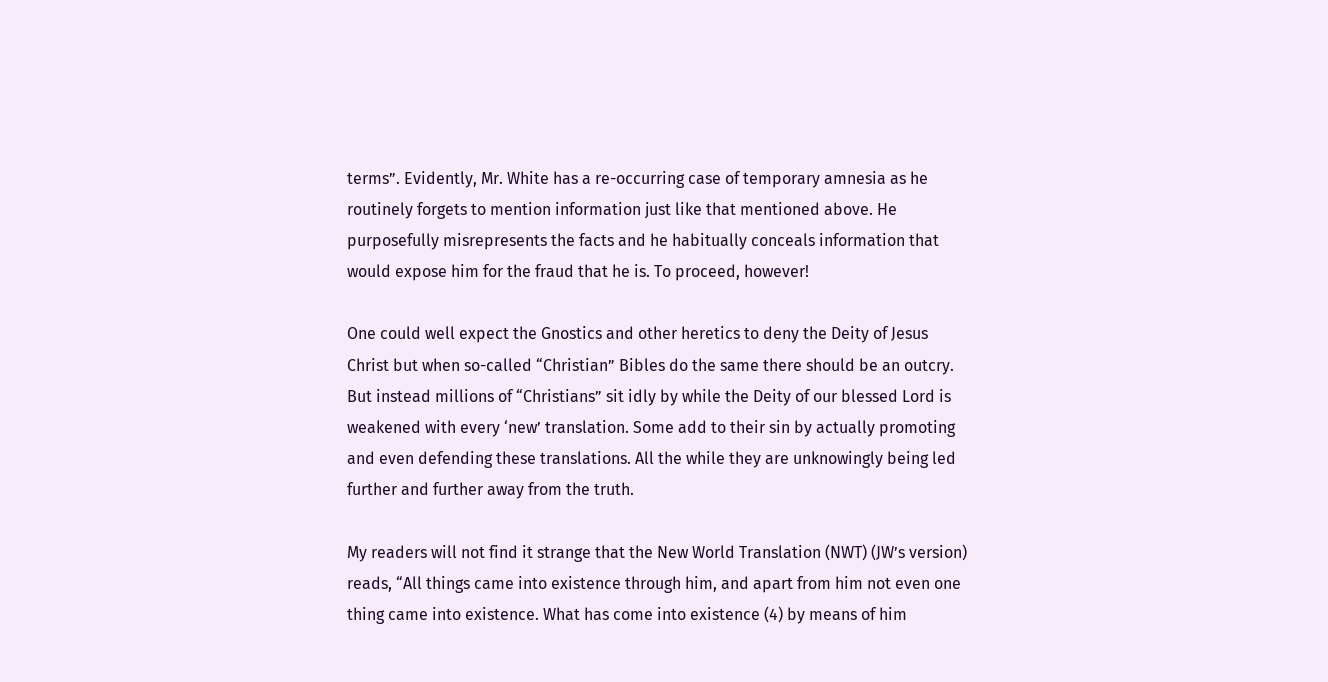terms”. Evidently, Mr. White has a re-occurring case of temporary amnesia as he routinely forgets to mention information just like that mentioned above. He purposefully misrepresents the facts and he habitually conceals information that would expose him for the fraud that he is. To proceed, however!

One could well expect the Gnostics and other heretics to deny the Deity of Jesus Christ but when so-called “Christian” Bibles do the same there should be an outcry. But instead millions of “Christians” sit idly by while the Deity of our blessed Lord is weakened with every ‘new’ translation. Some add to their sin by actually promoting and even defending these translations. All the while they are unknowingly being led further and further away from the truth.

My readers will not find it strange that the New World Translation (NWT) (JW’s version) reads, “All things came into existence through him, and apart from him not even one thing came into existence. What has come into existence (4) by means of him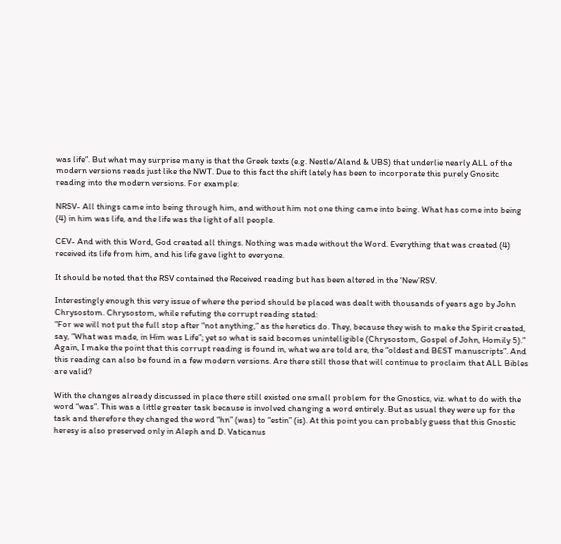was life”. But what may surprise many is that the Greek texts (e.g. Nestle/Aland & UBS) that underlie nearly ALL of the modern versions reads just like the NWT. Due to this fact the shift lately has been to incorporate this purely Gnositc reading into the modern versions. For example:

NRSV- All things came into being through him, and without him not one thing came into being. What has come into being (4) in him was life, and the life was the light of all people.

CEV- And with this Word, God created all things. Nothing was made without the Word. Everything that was created (4) received its life from him, and his life gave light to everyone.

It should be noted that the RSV contained the Received reading but has been altered in the ‘New’RSV.

Interestingly enough this very issue of where the period should be placed was dealt with thousands of years ago by John Chrysostom. Chrysostom, while refuting the corrupt reading stated:
“For we will not put the full stop after “not anything,” as the heretics do. They, because they wish to make the Spirit created, say, “What was made, in Him was Life”; yet so what is said becomes unintelligible (Chrysostom, Gospel of John, Homily 5).”
Again, I make the point that this corrupt reading is found in, what we are told are, the “oldest and BEST manuscripts”. And this reading can also be found in a few modern versions. Are there still those that will continue to proclaim that ALL Bibles are valid?

With the changes already discussed in place there still existed one small problem for the Gnostics, viz. what to do with the word “was”. This was a little greater task because is involved changing a word entirely. But as usual they were up for the task and therefore they changed the word “hn” (was) to “estin” (is). At this point you can probably guess that this Gnostic heresy is also preserved only in Aleph and D. Vaticanus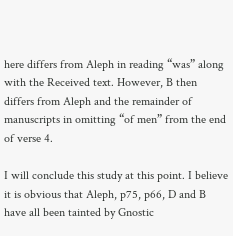here differs from Aleph in reading “was” along with the Received text. However, B then differs from Aleph and the remainder of manuscripts in omitting “of men” from the end of verse 4.

I will conclude this study at this point. I believe it is obvious that Aleph, p75, p66, D and B have all been tainted by Gnostic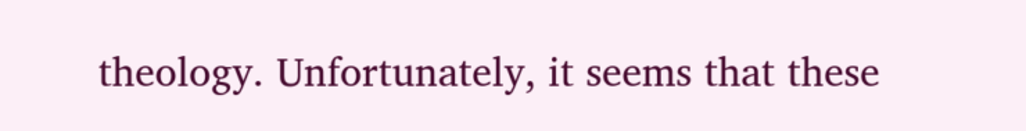theology. Unfortunately, it seems that these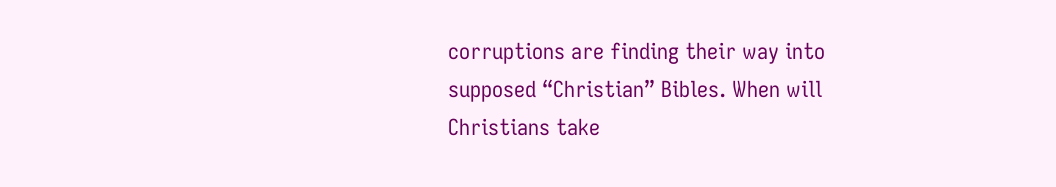corruptions are finding their way into supposed “Christian” Bibles. When will Christians take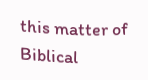this matter of Biblical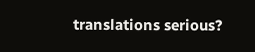translations serious?